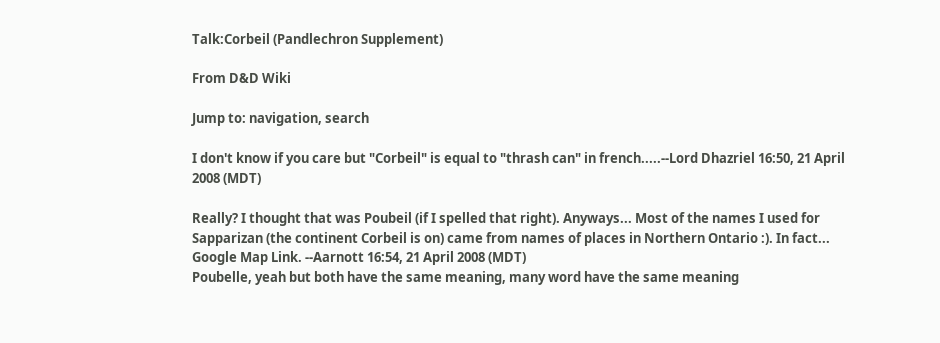Talk:Corbeil (Pandlechron Supplement)

From D&D Wiki

Jump to: navigation, search

I don't know if you care but "Corbeil" is equal to "thrash can" in french.....--Lord Dhazriel 16:50, 21 April 2008 (MDT)

Really? I thought that was Poubeil (if I spelled that right). Anyways... Most of the names I used for Sapparizan (the continent Corbeil is on) came from names of places in Northern Ontario :). In fact... Google Map Link. --Aarnott 16:54, 21 April 2008 (MDT)
Poubelle, yeah but both have the same meaning, many word have the same meaning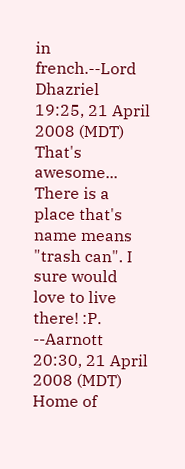in french.--Lord Dhazriel 19:25, 21 April 2008 (MDT)
That's awesome... There is a place that's name means "trash can". I sure would love to live there! :P. --Aarnott 20:30, 21 April 2008 (MDT)
Home of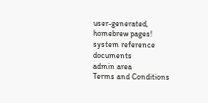user-generated,
homebrew pages!
system reference documents
admin area
Terms and Conditions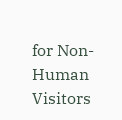for Non-Human Visitors